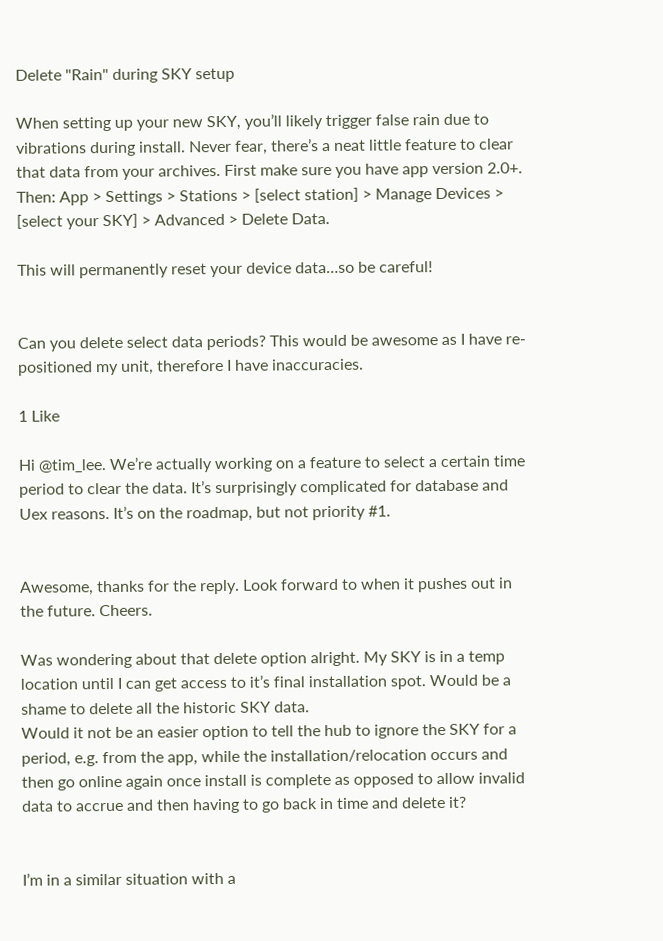Delete "Rain" during SKY setup

When setting up your new SKY, you’ll likely trigger false rain due to vibrations during install. Never fear, there’s a neat little feature to clear that data from your archives. First make sure you have app version 2.0+. Then: App > Settings > Stations > [select station] > Manage Devices > [select your SKY] > Advanced > Delete Data.

This will permanently reset your device data…so be careful!


Can you delete select data periods? This would be awesome as I have re-positioned my unit, therefore I have inaccuracies.

1 Like

Hi @tim_lee. We’re actually working on a feature to select a certain time period to clear the data. It’s surprisingly complicated for database and Uex reasons. It’s on the roadmap, but not priority #1.


Awesome, thanks for the reply. Look forward to when it pushes out in the future. Cheers.

Was wondering about that delete option alright. My SKY is in a temp location until I can get access to it’s final installation spot. Would be a shame to delete all the historic SKY data.
Would it not be an easier option to tell the hub to ignore the SKY for a period, e.g. from the app, while the installation/relocation occurs and then go online again once install is complete as opposed to allow invalid data to accrue and then having to go back in time and delete it?


I’m in a similar situation with a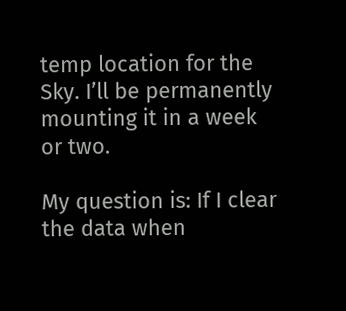temp location for the Sky. I’ll be permanently mounting it in a week or two.

My question is: If I clear the data when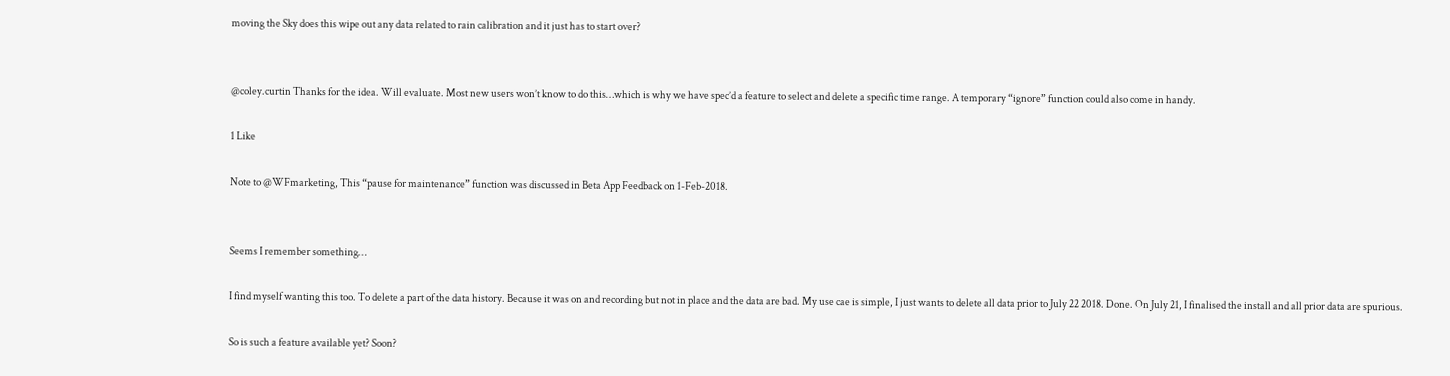moving the Sky does this wipe out any data related to rain calibration and it just has to start over?


@coley.curtin Thanks for the idea. Will evaluate. Most new users won’t know to do this…which is why we have spec’d a feature to select and delete a specific time range. A temporary “ignore” function could also come in handy.

1 Like

Note to @WFmarketing, This “pause for maintenance” function was discussed in Beta App Feedback on 1-Feb-2018.


Seems I remember something…

I find myself wanting this too. To delete a part of the data history. Because it was on and recording but not in place and the data are bad. My use cae is simple, I just wants to delete all data prior to July 22 2018. Done. On July 21, I finalised the install and all prior data are spurious.

So is such a feature available yet? Soon?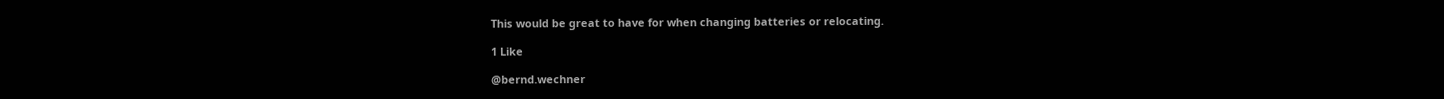This would be great to have for when changing batteries or relocating.

1 Like

@bernd.wechner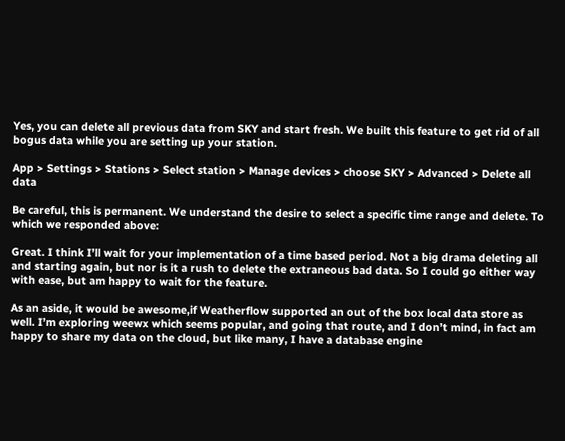Yes, you can delete all previous data from SKY and start fresh. We built this feature to get rid of all bogus data while you are setting up your station.

App > Settings > Stations > Select station > Manage devices > choose SKY > Advanced > Delete all data

Be careful, this is permanent. We understand the desire to select a specific time range and delete. To which we responded above:

Great. I think I’ll wait for your implementation of a time based period. Not a big drama deleting all and starting again, but nor is it a rush to delete the extraneous bad data. So I could go either way with ease, but am happy to wait for the feature.

As an aside, it would be awesome,if Weatherflow supported an out of the box local data store as well. I’m exploring weewx which seems popular, and going that route, and I don’t mind, in fact am happy to share my data on the cloud, but like many, I have a database engine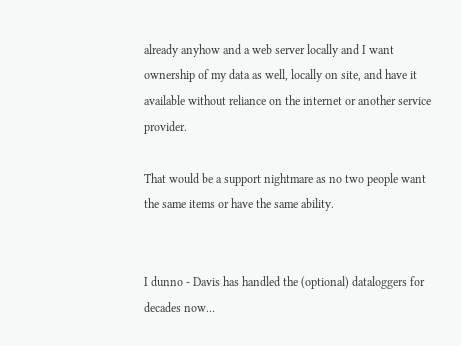already anyhow and a web server locally and I want ownership of my data as well, locally on site, and have it available without reliance on the internet or another service provider.

That would be a support nightmare as no two people want the same items or have the same ability.


I dunno - Davis has handled the (optional) dataloggers for decades now…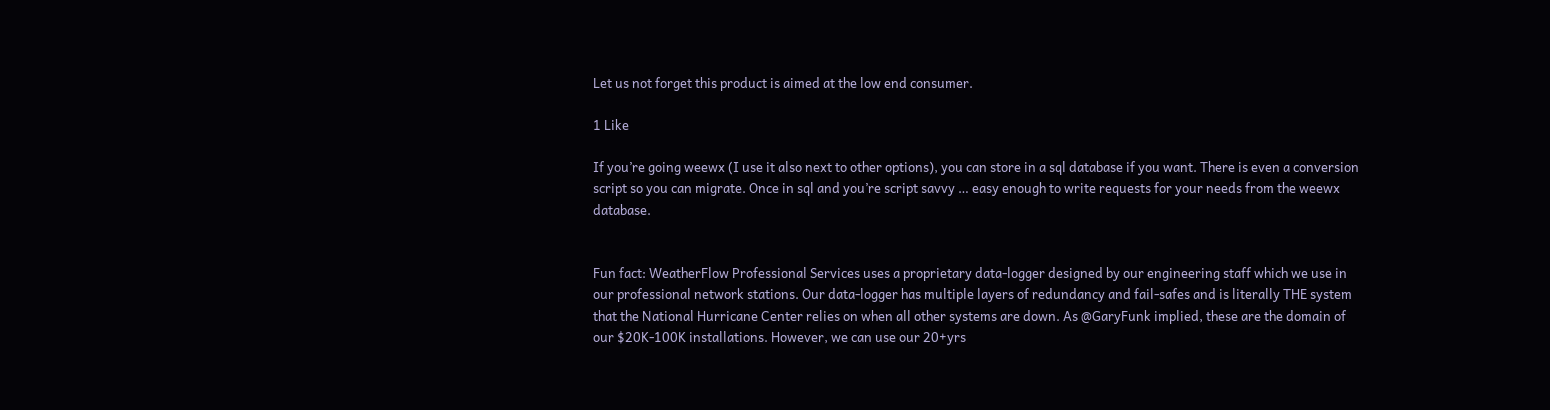Let us not forget this product is aimed at the low end consumer.

1 Like

If you’re going weewx (I use it also next to other options), you can store in a sql database if you want. There is even a conversion script so you can migrate. Once in sql and you’re script savvy … easy enough to write requests for your needs from the weewx database.


Fun fact: WeatherFlow Professional Services uses a proprietary data-logger designed by our engineering staff which we use in our professional network stations. Our data-logger has multiple layers of redundancy and fail-safes and is literally THE system that the National Hurricane Center relies on when all other systems are down. As @GaryFunk implied, these are the domain of our $20K-100K installations. However, we can use our 20+yrs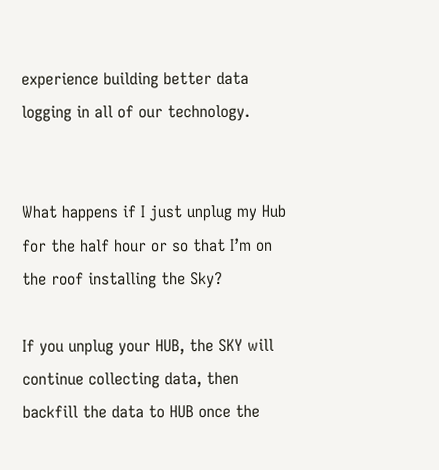experience building better data logging in all of our technology.


What happens if I just unplug my Hub for the half hour or so that I’m on the roof installing the Sky?

If you unplug your HUB, the SKY will continue collecting data, then backfill the data to HUB once the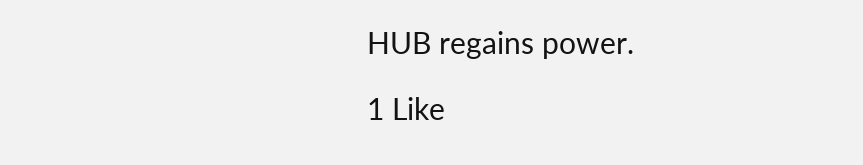HUB regains power.

1 Like